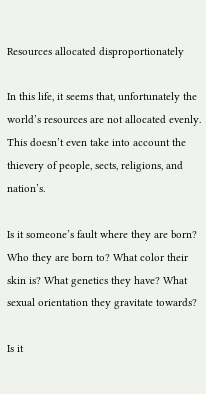Resources allocated disproportionately

In this life, it seems that, unfortunately the world’s resources are not allocated evenly. This doesn’t even take into account the thievery of people, sects, religions, and nation’s.

Is it someone’s fault where they are born? Who they are born to? What color their skin is? What genetics they have? What sexual orientation they gravitate towards?

Is it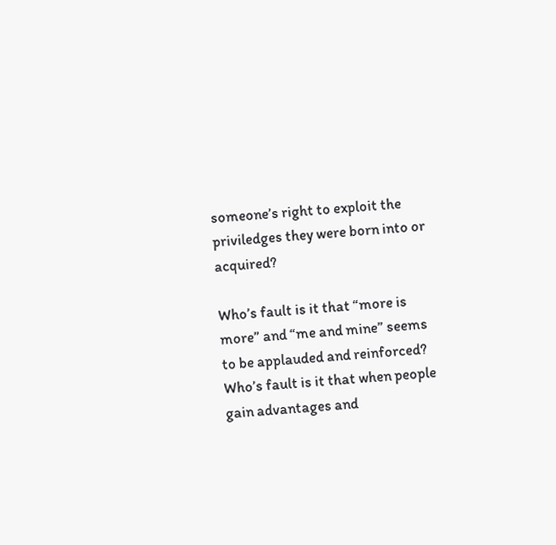someone’s right to exploit the priviledges they were born into or acquired?

Who’s fault is it that “more is more” and “me and mine” seems to be applauded and reinforced? Who’s fault is it that when people gain advantages and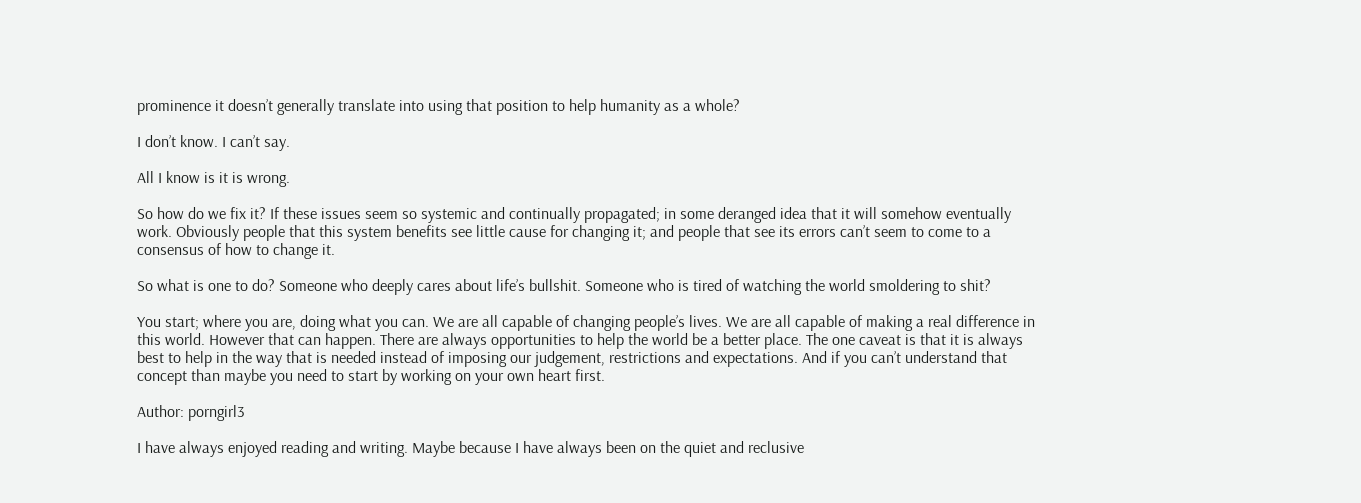prominence it doesn’t generally translate into using that position to help humanity as a whole?

I don’t know. I can’t say.

All I know is it is wrong.

So how do we fix it? If these issues seem so systemic and continually propagated; in some deranged idea that it will somehow eventually work. Obviously people that this system benefits see little cause for changing it; and people that see its errors can’t seem to come to a consensus of how to change it.

So what is one to do? Someone who deeply cares about life’s bullshit. Someone who is tired of watching the world smoldering to shit?

You start; where you are, doing what you can. We are all capable of changing people’s lives. We are all capable of making a real difference in this world. However that can happen. There are always opportunities to help the world be a better place. The one caveat is that it is always best to help in the way that is needed instead of imposing our judgement, restrictions and expectations. And if you can’t understand that concept than maybe you need to start by working on your own heart first.

Author: porngirl3

I have always enjoyed reading and writing. Maybe because I have always been on the quiet and reclusive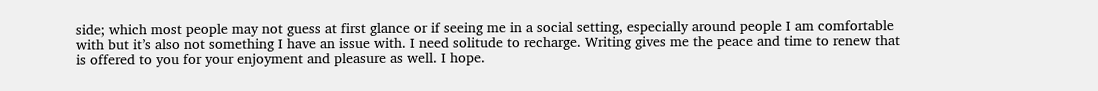side; which most people may not guess at first glance or if seeing me in a social setting, especially around people I am comfortable with but it’s also not something I have an issue with. I need solitude to recharge. Writing gives me the peace and time to renew that is offered to you for your enjoyment and pleasure as well. I hope.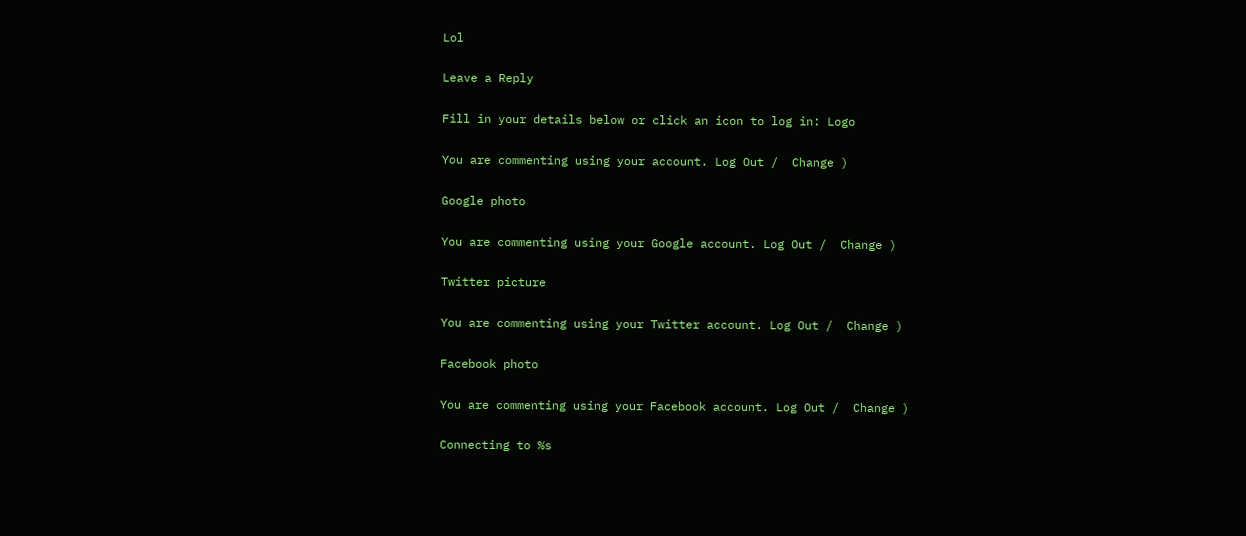Lol

Leave a Reply

Fill in your details below or click an icon to log in: Logo

You are commenting using your account. Log Out /  Change )

Google photo

You are commenting using your Google account. Log Out /  Change )

Twitter picture

You are commenting using your Twitter account. Log Out /  Change )

Facebook photo

You are commenting using your Facebook account. Log Out /  Change )

Connecting to %s